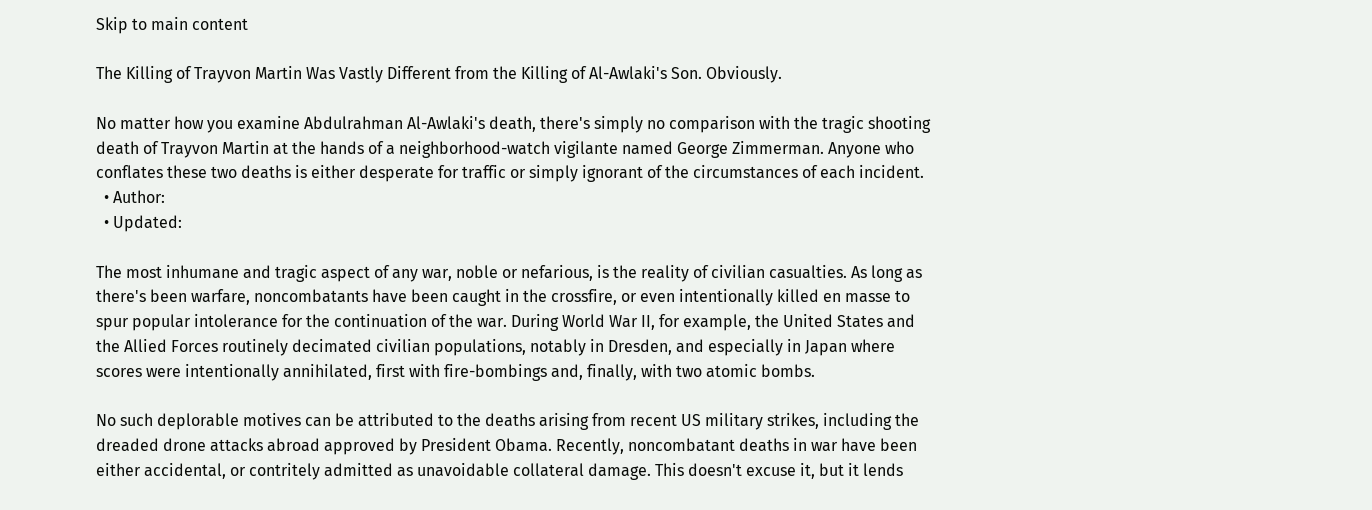Skip to main content

The Killing of Trayvon Martin Was Vastly Different from the Killing of Al-Awlaki's Son. Obviously.

No matter how you examine Abdulrahman Al-Awlaki's death, there's simply no comparison with the tragic shooting death of Trayvon Martin at the hands of a neighborhood-watch vigilante named George Zimmerman. Anyone who conflates these two deaths is either desperate for traffic or simply ignorant of the circumstances of each incident.
  • Author:
  • Updated:

The most inhumane and tragic aspect of any war, noble or nefarious, is the reality of civilian casualties. As long as there's been warfare, noncombatants have been caught in the crossfire, or even intentionally killed en masse to spur popular intolerance for the continuation of the war. During World War II, for example, the United States and the Allied Forces routinely decimated civilian populations, notably in Dresden, and especially in Japan where scores were intentionally annihilated, first with fire-bombings and, finally, with two atomic bombs.

No such deplorable motives can be attributed to the deaths arising from recent US military strikes, including the dreaded drone attacks abroad approved by President Obama. Recently, noncombatant deaths in war have been either accidental, or contritely admitted as unavoidable collateral damage. This doesn't excuse it, but it lends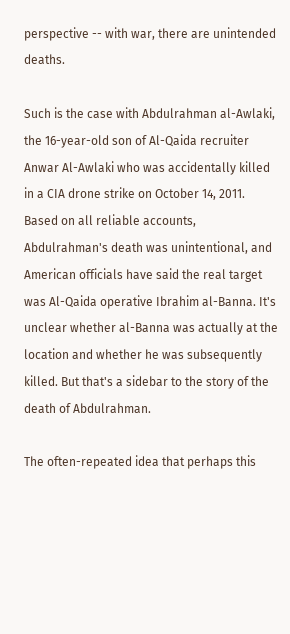perspective -- with war, there are unintended deaths.

Such is the case with Abdulrahman al-Awlaki, the 16-year-old son of Al-Qaida recruiter Anwar Al-Awlaki who was accidentally killed in a CIA drone strike on October 14, 2011. Based on all reliable accounts, Abdulrahman's death was unintentional, and American officials have said the real target was Al-Qaida operative Ibrahim al-Banna. It's unclear whether al-Banna was actually at the location and whether he was subsequently killed. But that's a sidebar to the story of the death of Abdulrahman.

The often-repeated idea that perhaps this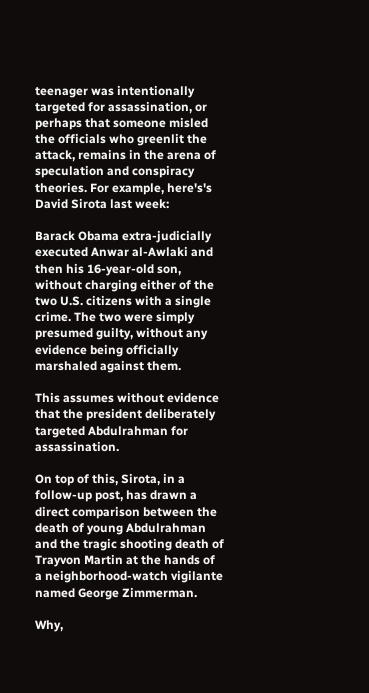teenager was intentionally targeted for assassination, or perhaps that someone misled the officials who greenlit the attack, remains in the arena of speculation and conspiracy theories. For example, here's's David Sirota last week:

Barack Obama extra-judicially executed Anwar al-Awlaki and then his 16-year-old son, without charging either of the two U.S. citizens with a single crime. The two were simply presumed guilty, without any evidence being officially marshaled against them.

This assumes without evidence that the president deliberately targeted Abdulrahman for assassination.

On top of this, Sirota, in a follow-up post, has drawn a direct comparison between the death of young Abdulrahman and the tragic shooting death of Trayvon Martin at the hands of a neighborhood-watch vigilante named George Zimmerman.

Why,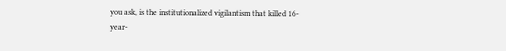you ask, is the institutionalized vigilantism that killed 16-year-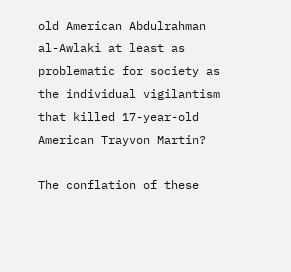old American Abdulrahman al-Awlaki at least as problematic for society as the individual vigilantism that killed 17-year-old American Trayvon Martin?

The conflation of these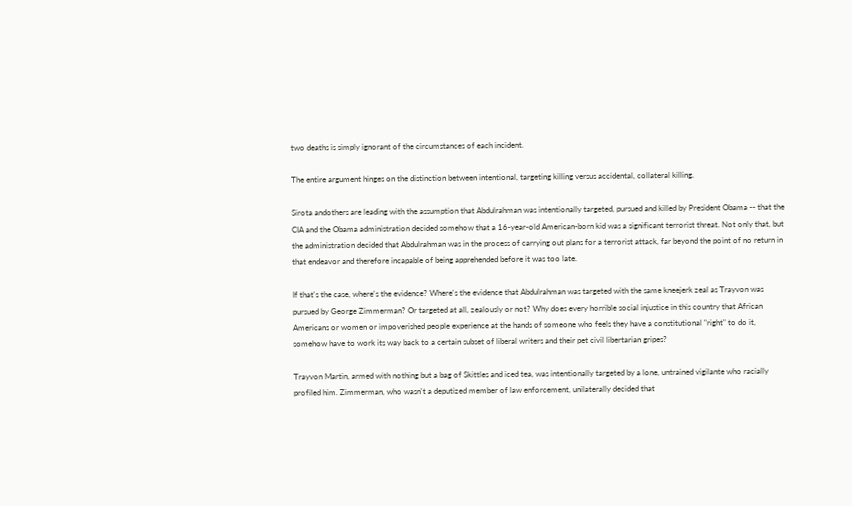two deaths is simply ignorant of the circumstances of each incident.

The entire argument hinges on the distinction between intentional, targeting killing versus accidental, collateral killing.

Sirota andothers are leading with the assumption that Abdulrahman was intentionally targeted, pursued and killed by President Obama -- that the CIA and the Obama administration decided somehow that a 16-year-old American-born kid was a significant terrorist threat. Not only that, but the administration decided that Abdulrahman was in the process of carrying out plans for a terrorist attack, far beyond the point of no return in that endeavor and therefore incapable of being apprehended before it was too late.

If that's the case, where's the evidence? Where's the evidence that Abdulrahman was targeted with the same kneejerk zeal as Trayvon was pursued by George Zimmerman? Or targeted at all, zealously or not? Why does every horrible social injustice in this country that African Americans or women or impoverished people experience at the hands of someone who feels they have a constitutional "right" to do it, somehow have to work its way back to a certain subset of liberal writers and their pet civil libertarian gripes?

Trayvon Martin, armed with nothing but a bag of Skittles and iced tea, was intentionally targeted by a lone, untrained vigilante who racially profiled him. Zimmerman, who wasn't a deputized member of law enforcement, unilaterally decided that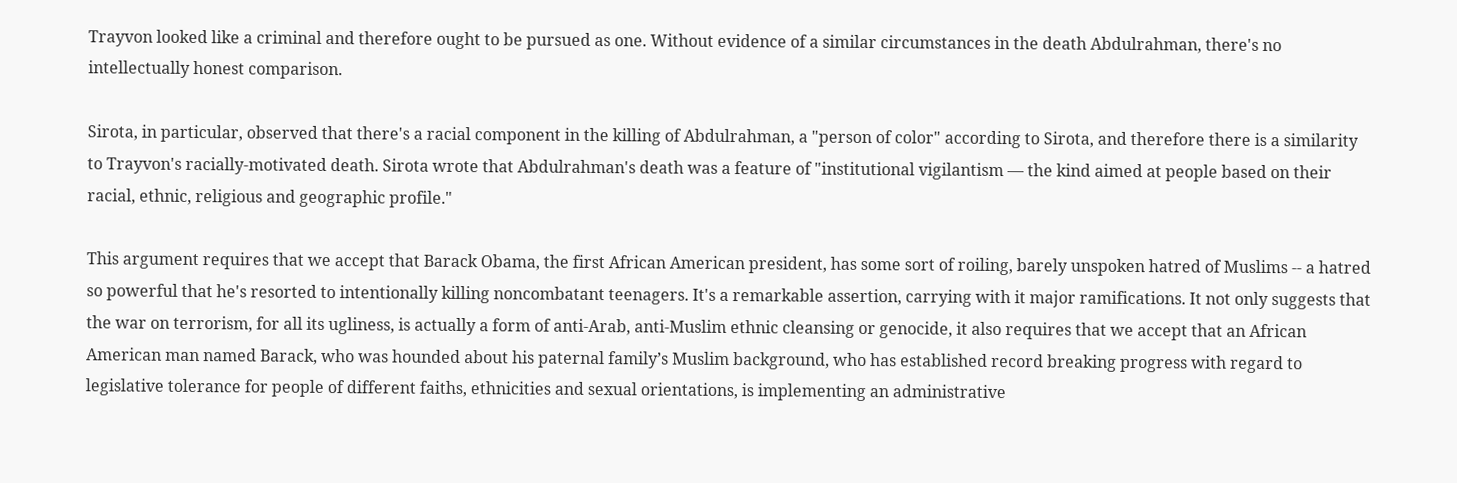Trayvon looked like a criminal and therefore ought to be pursued as one. Without evidence of a similar circumstances in the death Abdulrahman, there's no intellectually honest comparison.

Sirota, in particular, observed that there's a racial component in the killing of Abdulrahman, a "person of color" according to Sirota, and therefore there is a similarity to Trayvon's racially-motivated death. Sirota wrote that Abdulrahman's death was a feature of "institutional vigilantism — the kind aimed at people based on their racial, ethnic, religious and geographic profile."

This argument requires that we accept that Barack Obama, the first African American president, has some sort of roiling, barely unspoken hatred of Muslims -- a hatred so powerful that he's resorted to intentionally killing noncombatant teenagers. It's a remarkable assertion, carrying with it major ramifications. It not only suggests that the war on terrorism, for all its ugliness, is actually a form of anti-Arab, anti-Muslim ethnic cleansing or genocide, it also requires that we accept that an African American man named Barack, who was hounded about his paternal family’s Muslim background, who has established record breaking progress with regard to legislative tolerance for people of different faiths, ethnicities and sexual orientations, is implementing an administrative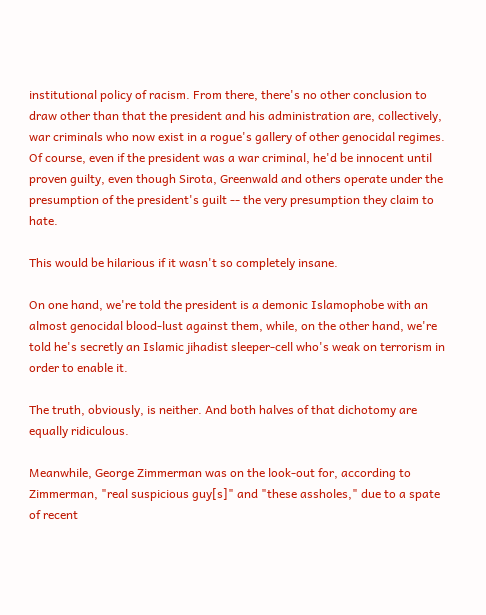institutional policy of racism. From there, there's no other conclusion to draw other than that the president and his administration are, collectively, war criminals who now exist in a rogue's gallery of other genocidal regimes. Of course, even if the president was a war criminal, he'd be innocent until proven guilty, even though Sirota, Greenwald and others operate under the presumption of the president's guilt -- the very presumption they claim to hate.

This would be hilarious if it wasn't so completely insane.

On one hand, we're told the president is a demonic Islamophobe with an almost genocidal blood-lust against them, while, on the other hand, we're told he's secretly an Islamic jihadist sleeper-cell who's weak on terrorism in order to enable it.

The truth, obviously, is neither. And both halves of that dichotomy are equally ridiculous.

Meanwhile, George Zimmerman was on the look-out for, according to Zimmerman, "real suspicious guy[s]" and "these assholes," due to a spate of recent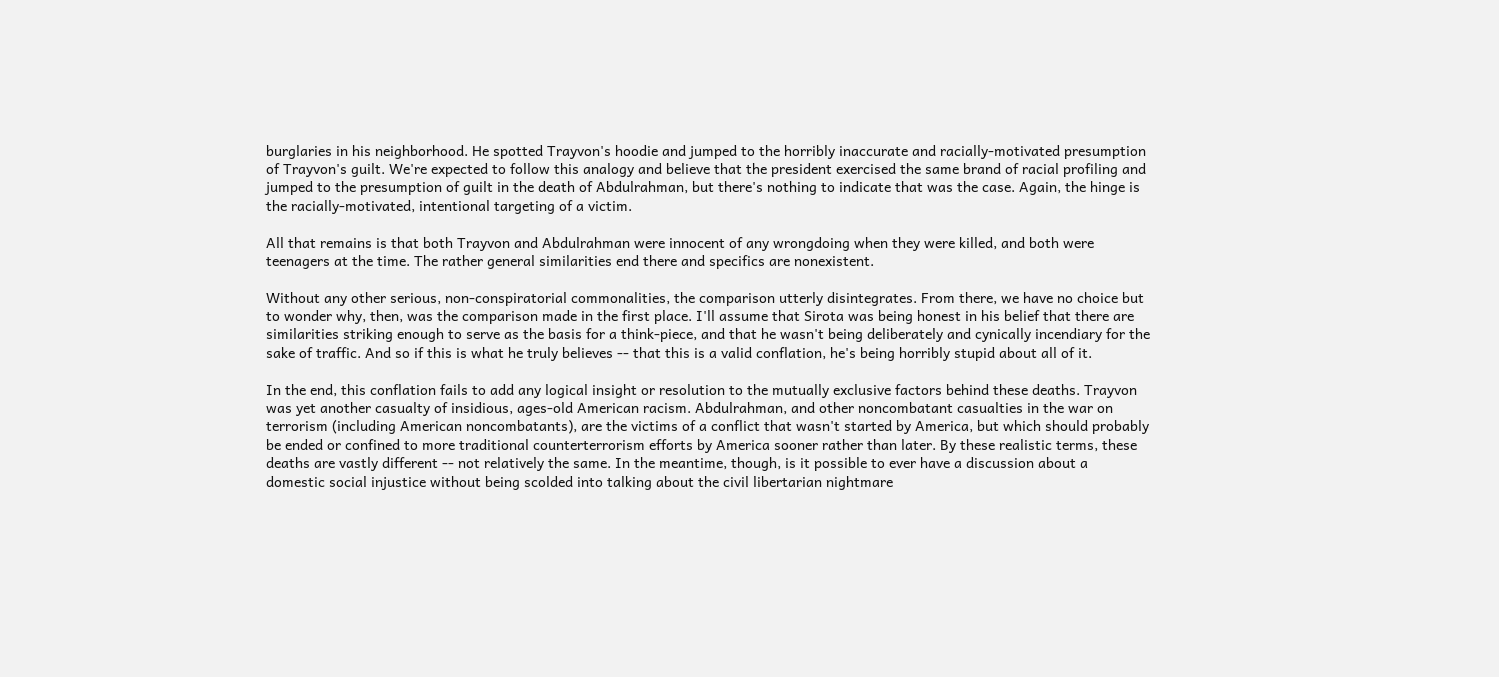burglaries in his neighborhood. He spotted Trayvon's hoodie and jumped to the horribly inaccurate and racially-motivated presumption of Trayvon's guilt. We're expected to follow this analogy and believe that the president exercised the same brand of racial profiling and jumped to the presumption of guilt in the death of Abdulrahman, but there's nothing to indicate that was the case. Again, the hinge is the racially-motivated, intentional targeting of a victim.

All that remains is that both Trayvon and Abdulrahman were innocent of any wrongdoing when they were killed, and both were teenagers at the time. The rather general similarities end there and specifics are nonexistent.

Without any other serious, non-conspiratorial commonalities, the comparison utterly disintegrates. From there, we have no choice but to wonder why, then, was the comparison made in the first place. I'll assume that Sirota was being honest in his belief that there are similarities striking enough to serve as the basis for a think-piece, and that he wasn't being deliberately and cynically incendiary for the sake of traffic. And so if this is what he truly believes -- that this is a valid conflation, he's being horribly stupid about all of it.

In the end, this conflation fails to add any logical insight or resolution to the mutually exclusive factors behind these deaths. Trayvon was yet another casualty of insidious, ages-old American racism. Abdulrahman, and other noncombatant casualties in the war on terrorism (including American noncombatants), are the victims of a conflict that wasn't started by America, but which should probably be ended or confined to more traditional counterterrorism efforts by America sooner rather than later. By these realistic terms, these deaths are vastly different -- not relatively the same. In the meantime, though, is it possible to ever have a discussion about a domestic social injustice without being scolded into talking about the civil libertarian nightmare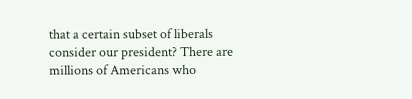that a certain subset of liberals consider our president? There are millions of Americans who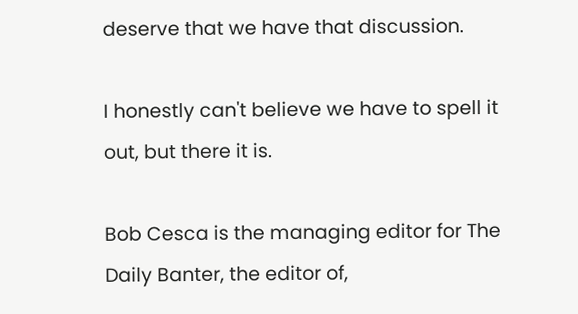deserve that we have that discussion.

I honestly can't believe we have to spell it out, but there it is.

Bob Cesca is the managing editor for The Daily Banter, the editor of,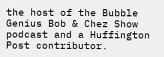the host of the Bubble Genius Bob & Chez Show podcast and a Huffington Post contributor.